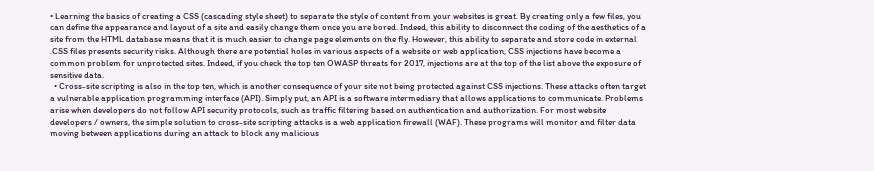• Learning the basics of creating a CSS (cascading style sheet) to separate the style of content from your websites is great. By creating only a few files, you can define the appearance and layout of a site and easily change them once you are bored. Indeed, this ability to disconnect the coding of the aesthetics of a site from the HTML database means that it is much easier to change page elements on the fly. However, this ability to separate and store code in external .CSS files presents security risks. Although there are potential holes in various aspects of a website or web application, CSS injections have become a common problem for unprotected sites. Indeed, if you check the top ten OWASP threats for 2017, injections are at the top of the list above the exposure of sensitive data.
  • Cross-site scripting is also in the top ten, which is another consequence of your site not being protected against CSS injections. These attacks often target a vulnerable application programming interface (API). Simply put, an API is a software intermediary that allows applications to communicate. Problems arise when developers do not follow API security protocols, such as traffic filtering based on authentication and authorization. For most website developers / owners, the simple solution to cross-site scripting attacks is a web application firewall (WAF). These programs will monitor and filter data moving between applications during an attack to block any malicious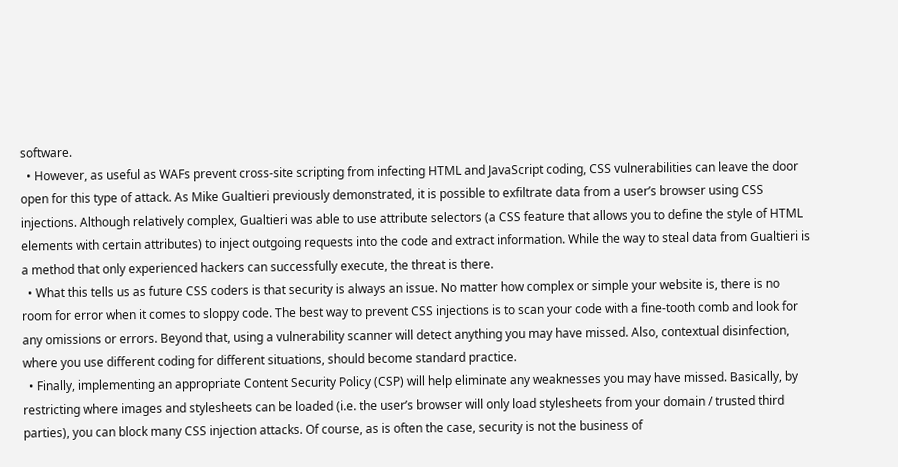software.
  • However, as useful as WAFs prevent cross-site scripting from infecting HTML and JavaScript coding, CSS vulnerabilities can leave the door open for this type of attack. As Mike Gualtieri previously demonstrated, it is possible to exfiltrate data from a user’s browser using CSS injections. Although relatively complex, Gualtieri was able to use attribute selectors (a CSS feature that allows you to define the style of HTML elements with certain attributes) to inject outgoing requests into the code and extract information. While the way to steal data from Gualtieri is a method that only experienced hackers can successfully execute, the threat is there.
  • What this tells us as future CSS coders is that security is always an issue. No matter how complex or simple your website is, there is no room for error when it comes to sloppy code. The best way to prevent CSS injections is to scan your code with a fine-tooth comb and look for any omissions or errors. Beyond that, using a vulnerability scanner will detect anything you may have missed. Also, contextual disinfection, where you use different coding for different situations, should become standard practice.
  • Finally, implementing an appropriate Content Security Policy (CSP) will help eliminate any weaknesses you may have missed. Basically, by restricting where images and stylesheets can be loaded (i.e. the user’s browser will only load stylesheets from your domain / trusted third parties), you can block many CSS injection attacks. Of course, as is often the case, security is not the business of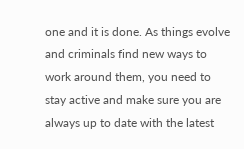one and it is done. As things evolve and criminals find new ways to work around them, you need to stay active and make sure you are always up to date with the latest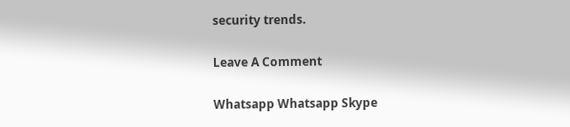security trends.

Leave A Comment

Whatsapp Whatsapp Skype